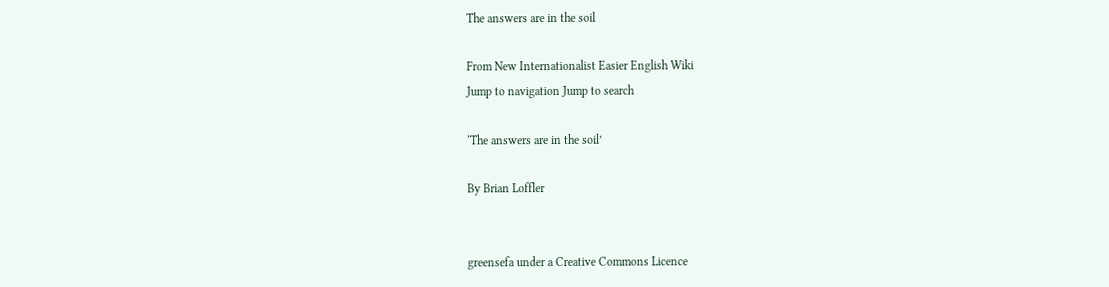The answers are in the soil

From New Internationalist Easier English Wiki
Jump to navigation Jump to search

‘The answers are in the soil’

By Brian Loffler


greensefa under a Creative Commons Licence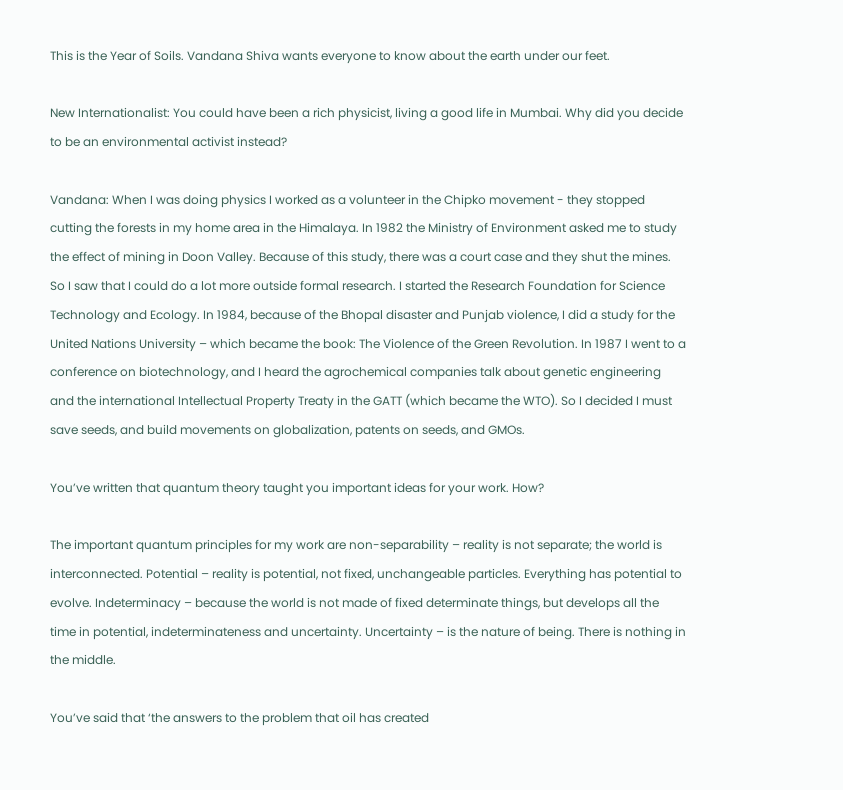This is the Year of Soils. Vandana Shiva wants everyone to know about the earth under our feet.

New Internationalist: You could have been a rich physicist, living a good life in Mumbai. Why did you decide to be an environmental activist instead?

Vandana: When I was doing physics I worked as a volunteer in the Chipko movement - they stopped cutting the forests in my home area in the Himalaya. In 1982 the Ministry of Environment asked me to study the effect of mining in Doon Valley. Because of this study, there was a court case and they shut the mines. So I saw that I could do a lot more outside formal research. I started the Research Foundation for Science Technology and Ecology. In 1984, because of the Bhopal disaster and Punjab violence, I did a study for the United Nations University – which became the book: The Violence of the Green Revolution. In 1987 I went to a conference on biotechnology, and I heard the agrochemical companies talk about genetic engineering and the international Intellectual Property Treaty in the GATT (which became the WTO). So I decided I must save seeds, and build movements on globalization, patents on seeds, and GMOs.

You’ve written that quantum theory taught you important ideas for your work. How?

The important quantum principles for my work are non-separability – reality is not separate; the world is interconnected. Potential – reality is potential, not fixed, unchangeable particles. Everything has potential to evolve. Indeterminacy – because the world is not made of fixed determinate things, but develops all the time in potential, indeterminateness and uncertainty. Uncertainty – is the nature of being. There is nothing in the middle.

You’ve said that ‘the answers to the problem that oil has created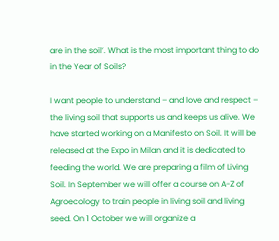are in the soil’. What is the most important thing to do in the Year of Soils?

I want people to understand – and love and respect – the living soil that supports us and keeps us alive. We have started working on a Manifesto on Soil. It will be released at the Expo in Milan and it is dedicated to feeding the world. We are preparing a film of Living Soil. In September we will offer a course on A-Z of Agroecology to train people in living soil and living seed. On 1 October we will organize a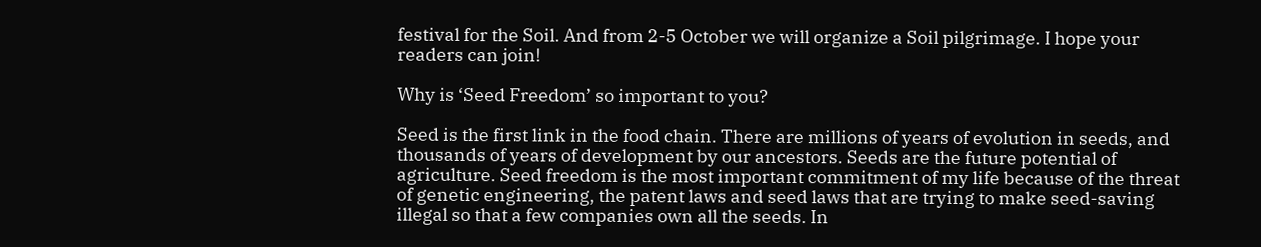festival for the Soil. And from 2-5 October we will organize a Soil pilgrimage. I hope your readers can join!

Why is ‘Seed Freedom’ so important to you?

Seed is the first link in the food chain. There are millions of years of evolution in seeds, and thousands of years of development by our ancestors. Seeds are the future potential of agriculture. Seed freedom is the most important commitment of my life because of the threat of genetic engineering, the patent laws and seed laws that are trying to make seed-saving illegal so that a few companies own all the seeds. In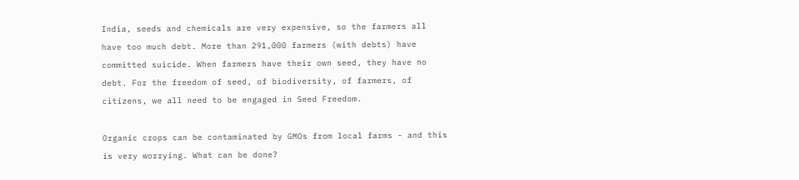India, seeds and chemicals are very expensive, so the farmers all have too much debt. More than 291,000 farmers (with debts) have committed suicide. When farmers have their own seed, they have no debt. For the freedom of seed, of biodiversity, of farmers, of citizens, we all need to be engaged in Seed Freedom.

Organic crops can be contaminated by GMOs from local farms - and this is very worrying. What can be done?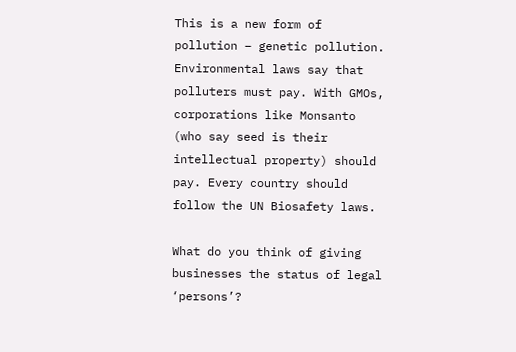This is a new form of pollution – genetic pollution. Environmental laws say that polluters must pay. With GMOs, corporations like Monsanto (who say seed is their intellectual property) should pay. Every country should follow the UN Biosafety laws.

What do you think of giving businesses the status of legal ‘persons’?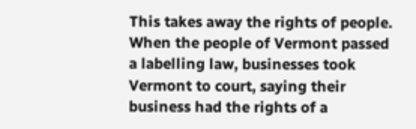This takes away the rights of people. When the people of Vermont passed a labelling law, businesses took Vermont to court, saying their business had the rights of a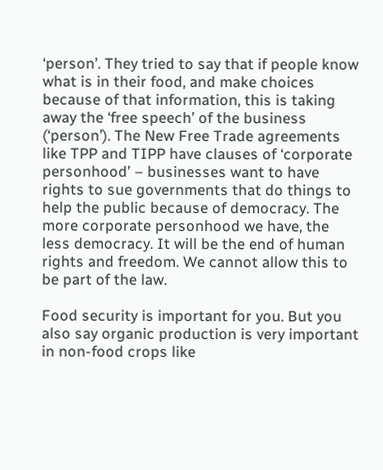‘person’. They tried to say that if people know what is in their food, and make choices because of that information, this is taking away the ‘free speech’ of the business (‘person’). The New Free Trade agreements like TPP and TIPP have clauses of ‘corporate personhood’ – businesses want to have rights to sue governments that do things to help the public because of democracy. The more corporate personhood we have, the less democracy. It will be the end of human rights and freedom. We cannot allow this to be part of the law.

Food security is important for you. But you also say organic production is very important in non-food crops like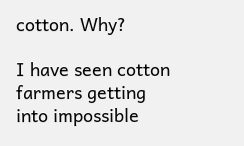cotton. Why?

I have seen cotton farmers getting into impossible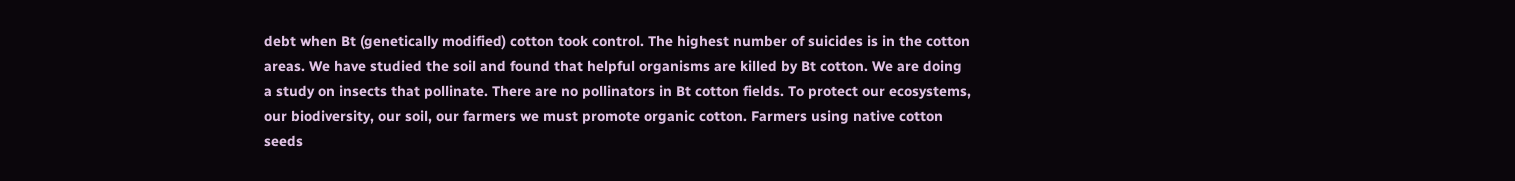debt when Bt (genetically modified) cotton took control. The highest number of suicides is in the cotton areas. We have studied the soil and found that helpful organisms are killed by Bt cotton. We are doing a study on insects that pollinate. There are no pollinators in Bt cotton fields. To protect our ecosystems, our biodiversity, our soil, our farmers we must promote organic cotton. Farmers using native cotton seeds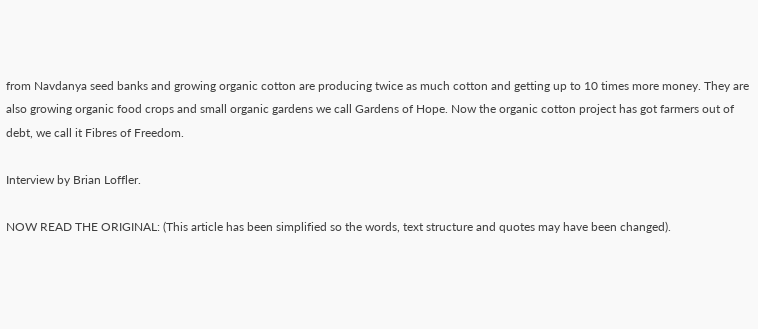from Navdanya seed banks and growing organic cotton are producing twice as much cotton and getting up to 10 times more money. They are also growing organic food crops and small organic gardens we call Gardens of Hope. Now the organic cotton project has got farmers out of debt, we call it Fibres of Freedom.

Interview by Brian Loffler.

NOW READ THE ORIGINAL: (This article has been simplified so the words, text structure and quotes may have been changed).